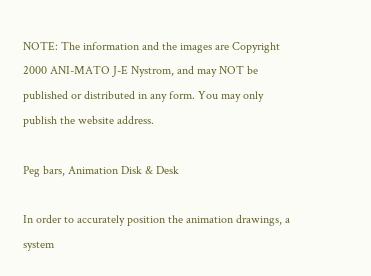NOTE: The information and the images are Copyright 2000 ANI-MATO J-E Nystrom, and may NOT be published or distributed in any form. You may only publish the website address.

Peg bars, Animation Disk & Desk

In order to accurately position the animation drawings, a system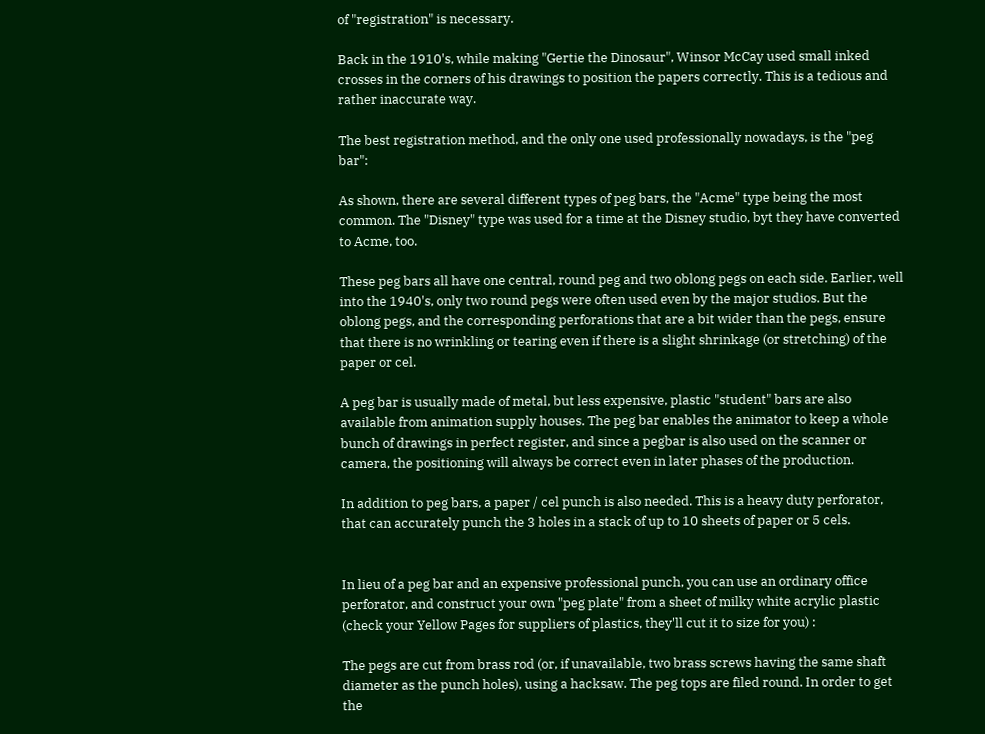of "registration" is necessary.

Back in the 1910's, while making "Gertie the Dinosaur", Winsor McCay used small inked crosses in the corners of his drawings to position the papers correctly. This is a tedious and rather inaccurate way.

The best registration method, and the only one used professionally nowadays, is the "peg bar":

As shown, there are several different types of peg bars, the "Acme" type being the most common. The "Disney" type was used for a time at the Disney studio, byt they have converted to Acme, too.

These peg bars all have one central, round peg and two oblong pegs on each side. Earlier, well into the 1940's, only two round pegs were often used even by the major studios. But the oblong pegs, and the corresponding perforations that are a bit wider than the pegs, ensure that there is no wrinkling or tearing even if there is a slight shrinkage (or stretching) of the paper or cel.

A peg bar is usually made of metal, but less expensive, plastic "student" bars are also available from animation supply houses. The peg bar enables the animator to keep a whole bunch of drawings in perfect register, and since a pegbar is also used on the scanner or camera, the positioning will always be correct even in later phases of the production.

In addition to peg bars, a paper / cel punch is also needed. This is a heavy duty perforator, that can accurately punch the 3 holes in a stack of up to 10 sheets of paper or 5 cels.


In lieu of a peg bar and an expensive professional punch, you can use an ordinary office perforator, and construct your own "peg plate" from a sheet of milky white acrylic plastic (check your Yellow Pages for suppliers of plastics, they'll cut it to size for you) :

The pegs are cut from brass rod (or, if unavailable, two brass screws having the same shaft diameter as the punch holes), using a hacksaw. The peg tops are filed round. In order to get the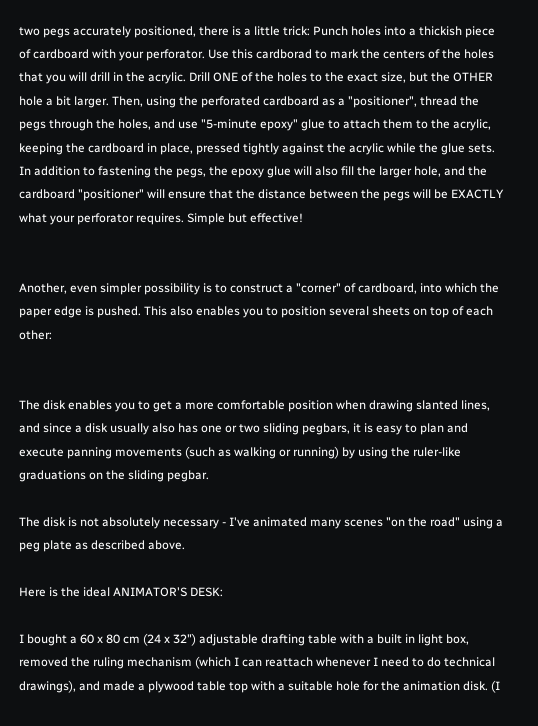two pegs accurately positioned, there is a little trick: Punch holes into a thickish piece of cardboard with your perforator. Use this cardborad to mark the centers of the holes that you will drill in the acrylic. Drill ONE of the holes to the exact size, but the OTHER hole a bit larger. Then, using the perforated cardboard as a "positioner", thread the pegs through the holes, and use "5-minute epoxy" glue to attach them to the acrylic, keeping the cardboard in place, pressed tightly against the acrylic while the glue sets. In addition to fastening the pegs, the epoxy glue will also fill the larger hole, and the cardboard "positioner" will ensure that the distance between the pegs will be EXACTLY what your perforator requires. Simple but effective!


Another, even simpler possibility is to construct a "corner" of cardboard, into which the paper edge is pushed. This also enables you to position several sheets on top of each other:


The disk enables you to get a more comfortable position when drawing slanted lines, and since a disk usually also has one or two sliding pegbars, it is easy to plan and execute panning movements (such as walking or running) by using the ruler-like graduations on the sliding pegbar.

The disk is not absolutely necessary - I've animated many scenes "on the road" using a peg plate as described above.

Here is the ideal ANIMATOR'S DESK:

I bought a 60 x 80 cm (24 x 32") adjustable drafting table with a built in light box, removed the ruling mechanism (which I can reattach whenever I need to do technical drawings), and made a plywood table top with a suitable hole for the animation disk. (I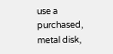use a purchased, metal disk,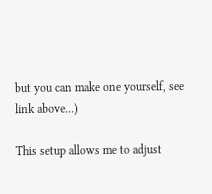but you can make one yourself, see link above...)

This setup allows me to adjust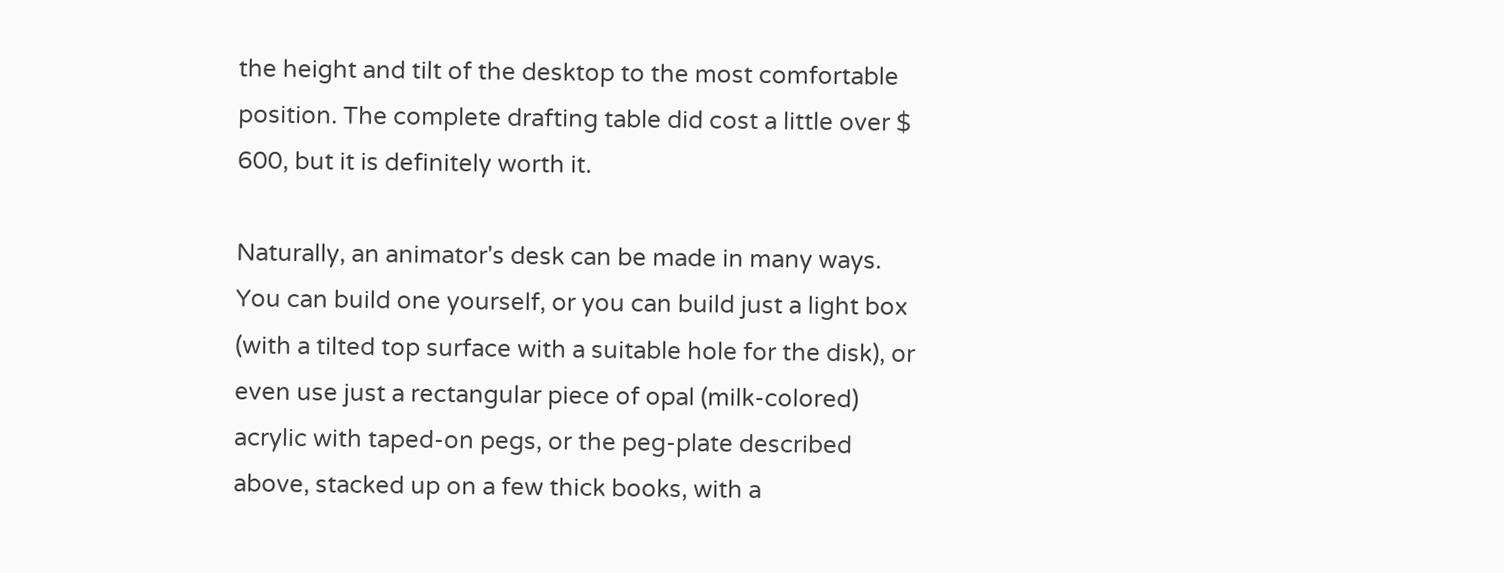the height and tilt of the desktop to the most comfortable position. The complete drafting table did cost a little over $ 600, but it is definitely worth it.

Naturally, an animator's desk can be made in many ways. You can build one yourself, or you can build just a light box (with a tilted top surface with a suitable hole for the disk), or even use just a rectangular piece of opal (milk-colored) acrylic with taped-on pegs, or the peg-plate described above, stacked up on a few thick books, with a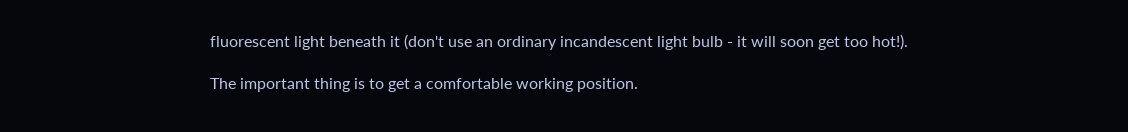fluorescent light beneath it (don't use an ordinary incandescent light bulb - it will soon get too hot!).

The important thing is to get a comfortable working position.